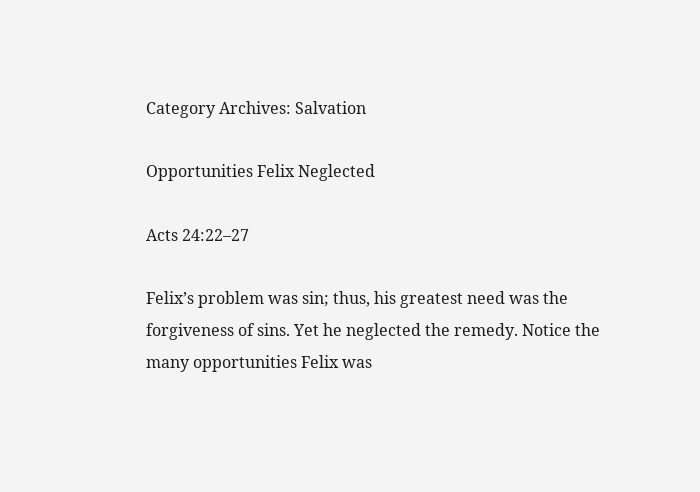Category Archives: Salvation

Opportunities Felix Neglected

Acts 24:22–27

Felix’s problem was sin; thus, his greatest need was the forgiveness of sins. Yet he neglected the remedy. Notice the many opportunities Felix was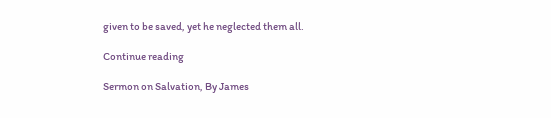given to be saved, yet he neglected them all.

Continue reading

Sermon on Salvation, By James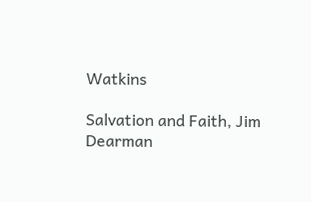Watkins

Salvation and Faith, Jim Dearman